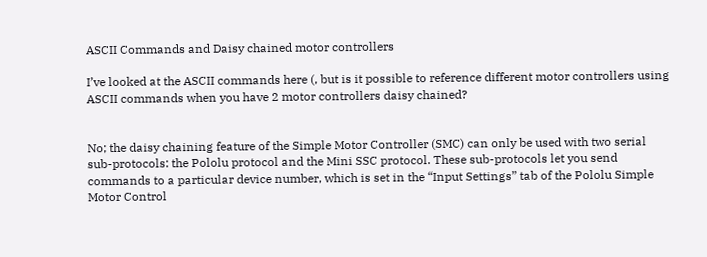ASCII Commands and Daisy chained motor controllers

I’ve looked at the ASCII commands here (, but is it possible to reference different motor controllers using ASCII commands when you have 2 motor controllers daisy chained?


No; the daisy chaining feature of the Simple Motor Controller (SMC) can only be used with two serial sub-protocols: the Pololu protocol and the Mini SSC protocol. These sub-protocols let you send commands to a particular device number, which is set in the “Input Settings” tab of the Pololu Simple Motor Control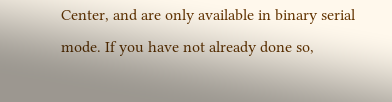Center, and are only available in binary serial mode. If you have not already done so,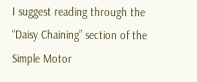I suggest reading through the “Daisy Chaining” section of the Simple Motor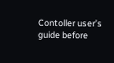Contoller user’s guide before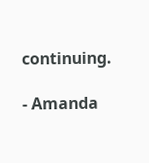continuing.

- Amanda